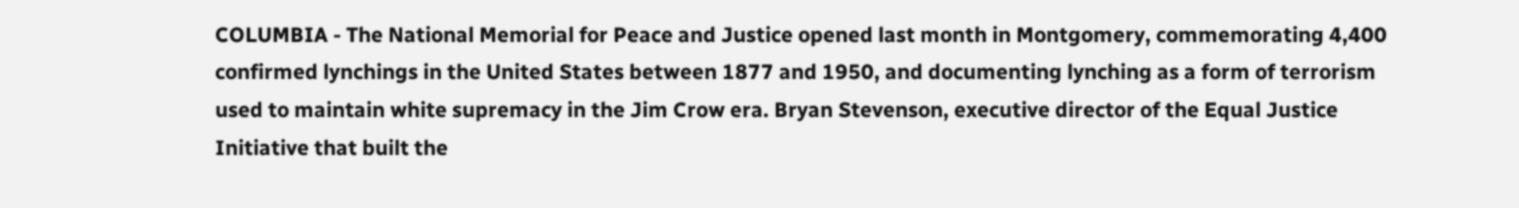COLUMBIA - The National Memorial for Peace and Justice opened last month in Montgomery, commemorating 4,400 confirmed lynchings in the United States between 1877 and 1950, and documenting lynching as a form of terrorism used to maintain white supremacy in the Jim Crow era. Bryan Stevenson, executive director of the Equal Justice Initiative that built the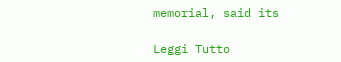memorial, said its

Leggi Tutto